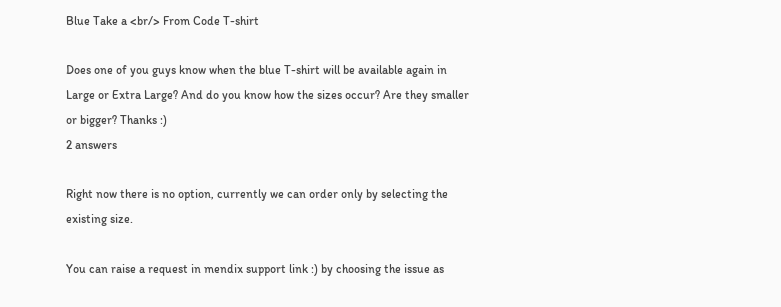Blue Take a <br/> From Code T-shirt

Does one of you guys know when the blue T-shirt will be available again in Large or Extra Large? And do you know how the sizes occur? Are they smaller or bigger? Thanks :)
2 answers

Right now there is no option, currently we can order only by selecting the existing size.

You can raise a request in mendix support link :) by choosing the issue as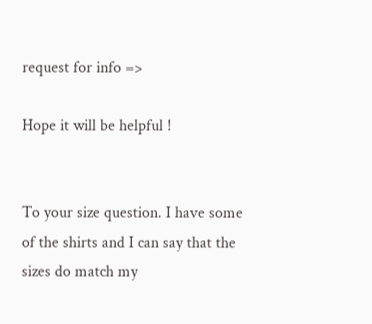request for info =>

Hope it will be helpful !


To your size question. I have some of the shirts and I can say that the sizes do match my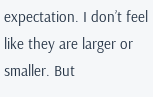expectation. I don’t feel like they are larger or smaller. But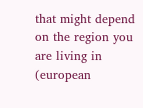that might depend on the region you are living in (european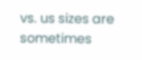vs. us sizes are sometimes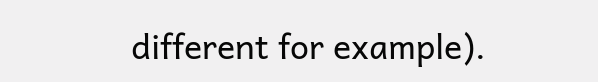different for example).